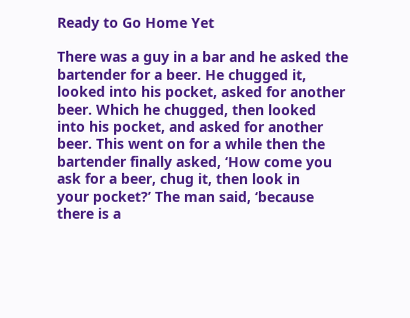Ready to Go Home Yet

There was a guy in a bar and he asked the bartender for a beer. He chugged it,
looked into his pocket, asked for another beer. Which he chugged, then looked
into his pocket, and asked for another beer. This went on for a while then the
bartender finally asked, ‘How come you ask for a beer, chug it, then look in
your pocket?’ The man said, ‘because there is a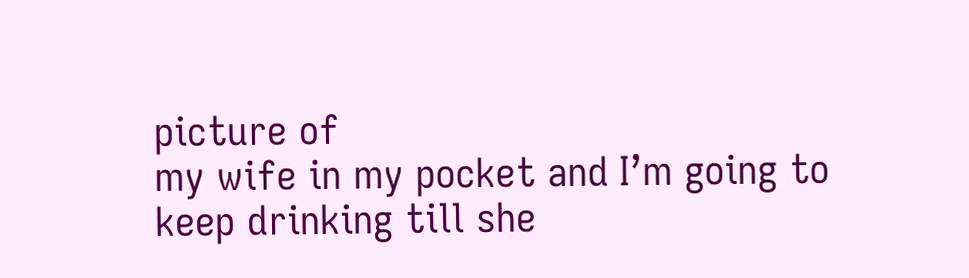picture of
my wife in my pocket and I’m going to keep drinking till she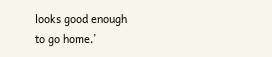looks good enough
to go home.’